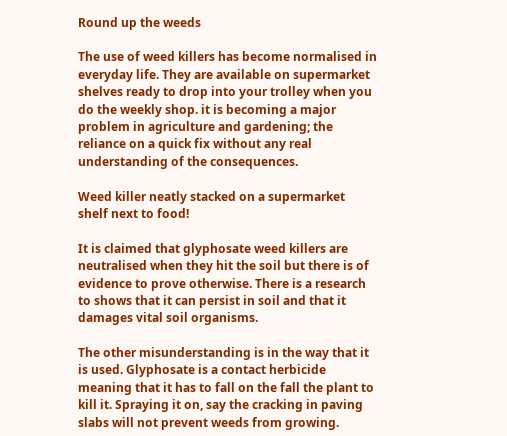Round up the weeds

The use of weed killers has become normalised in everyday life. They are available on supermarket shelves ready to drop into your trolley when you do the weekly shop. it is becoming a major problem in agriculture and gardening; the reliance on a quick fix without any real understanding of the consequences.

Weed killer neatly stacked on a supermarket shelf next to food!

It is claimed that glyphosate weed killers are neutralised when they hit the soil but there is of evidence to prove otherwise. There is a research to shows that it can persist in soil and that it damages vital soil organisms.

The other misunderstanding is in the way that it is used. Glyphosate is a contact herbicide meaning that it has to fall on the fall the plant to kill it. Spraying it on, say the cracking in paving slabs will not prevent weeds from growing.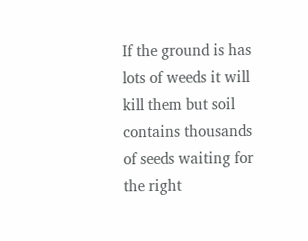If the ground is has lots of weeds it will kill them but soil contains thousands of seeds waiting for the right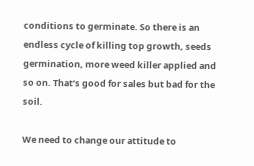conditions to germinate. So there is an endless cycle of killing top growth, seeds germination, more weed killer applied and so on. That’s good for sales but bad for the soil.

We need to change our attitude to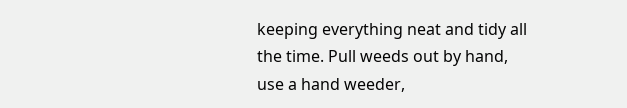keeping everything neat and tidy all the time. Pull weeds out by hand, use a hand weeder,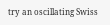try an oscillating Swiss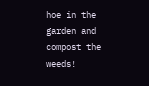hoe in the garden and compost the weeds!